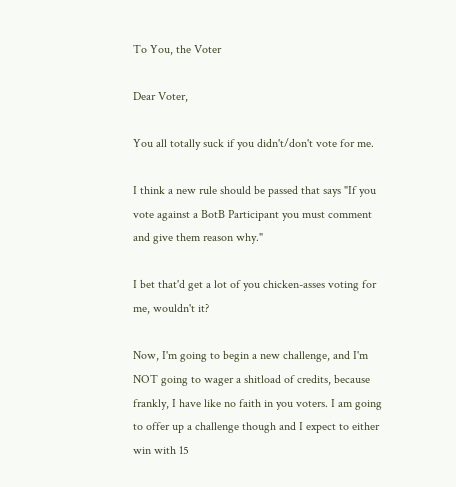To You, the Voter

Dear Voter,

You all totally suck if you didn't/don't vote for me.

I think a new rule should be passed that says "If you vote against a BotB Participant you must comment and give them reason why."

I bet that'd get a lot of you chicken-asses voting for me, wouldn't it?

Now, I'm going to begin a new challenge, and I'm NOT going to wager a shitload of credits, because frankly, I have like no faith in you voters. I am going to offer up a challenge though and I expect to either win with 15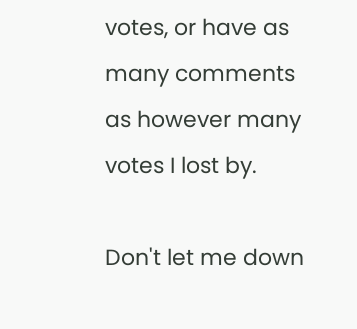votes, or have as many comments as however many votes I lost by.

Don't let me down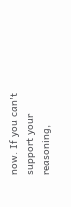now. If you can't support your reasoning,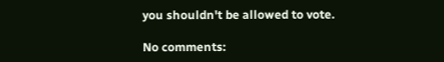you shouldn't be allowed to vote.

No comments: